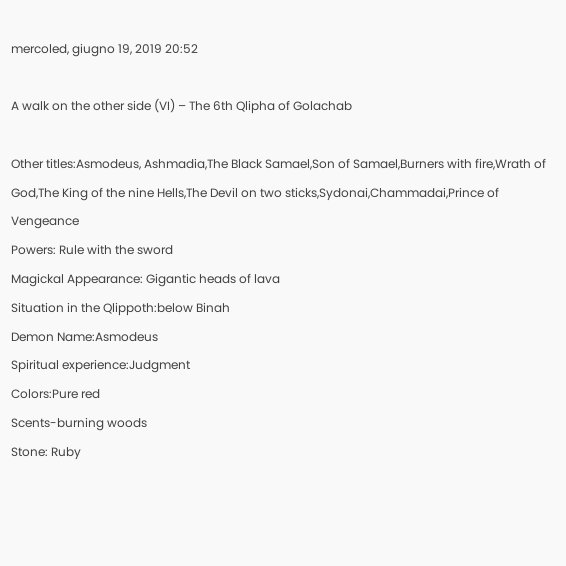mercoled, giugno 19, 2019 20:52

A walk on the other side (VI) – The 6th Qlipha of Golachab

Other titles:Asmodeus, Ashmadia,The Black Samael,Son of Samael,Burners with fire,Wrath of God,The King of the nine Hells,The Devil on two sticks,Sydonai,Chammadai,Prince of Vengeance
Powers: Rule with the sword
Magickal Appearance: Gigantic heads of lava
Situation in the Qlippoth:below Binah
Demon Name:Asmodeus
Spiritual experience:Judgment
Colors:Pure red
Scents-burning woods
Stone: Ruby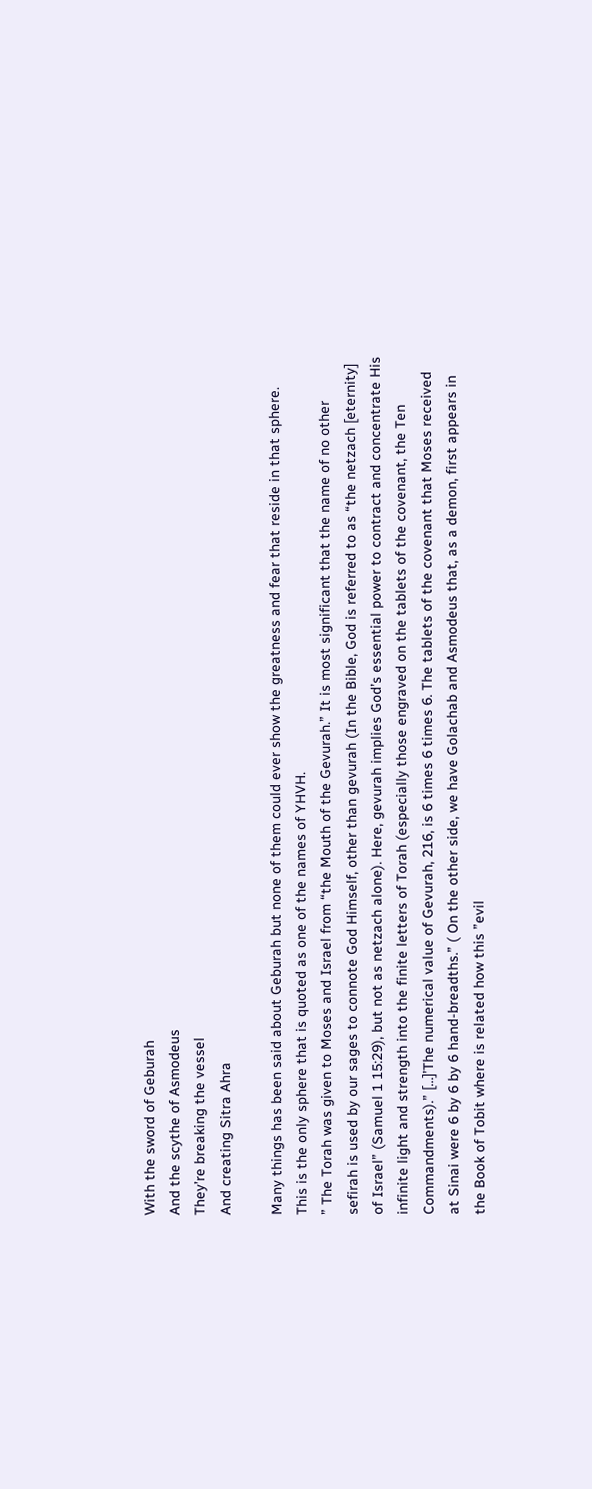With the sword of Geburah
And the scythe of Asmodeus
They’re breaking the vessel
And creating Sitra Ahra

Many things has been said about Geburah but none of them could ever show the greatness and fear that reside in that sphere. This is the only sphere that is quoted as one of the names of YHVH.
” The Torah was given to Moses and Israel from “the Mouth of the Gevurah.” It is most significant that the name of no other sefirah is used by our sages to connote God Himself, other than gevurah (In the Bible, God is referred to as “the netzach [eternity] of Israel” (Samuel 1 15:29), but not as netzach alone). Here, gevurah implies God’s essential power to contract and concentrate His infinite light and strength into the finite letters of Torah (especially those engraved on the tablets of the covenant, the Ten Commandments).” […]’The numerical value of Gevurah, 216, is 6 times 6 times 6. The tablets of the covenant that Moses received at Sinai were 6 by 6 by 6 hand-breadths.” ( On the other side, we have Golachab and Asmodeus that, as a demon, first appears in the Book of Tobit where is related how this ”evil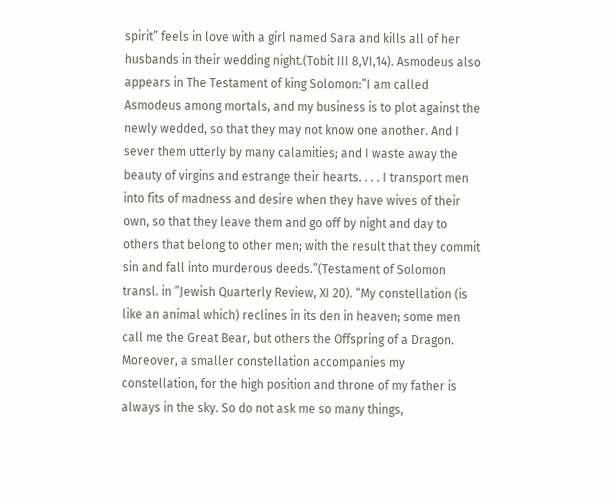spirit” feels in love with a girl named Sara and kills all of her husbands in their wedding night.(Tobit III 8,VI,14). Asmodeus also appears in The Testament of king Solomon:”I am called Asmodeus among mortals, and my business is to plot against the newly wedded, so that they may not know one another. And I sever them utterly by many calamities; and I waste away the beauty of virgins and estrange their hearts. . . . I transport men into fits of madness and desire when they have wives of their own, so that they leave them and go off by night and day to others that belong to other men; with the result that they commit sin and fall into murderous deeds.”(Testament of Solomon transl. in ”Jewish Quarterly Review, XI 20). “My constellation (is like an animal which) reclines in its den in heaven; some men call me the Great Bear, but others the Offspring of a Dragon. Moreover, a smaller constellation accompanies my constellation, for the high position and throne of my father is always in the sky. So do not ask me so many things,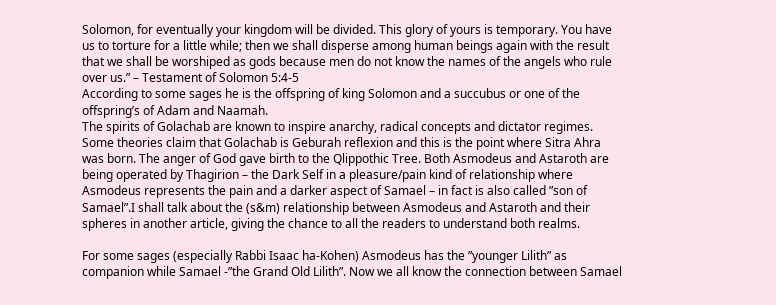Solomon, for eventually your kingdom will be divided. This glory of yours is temporary. You have us to torture for a little while; then we shall disperse among human beings again with the result that we shall be worshiped as gods because men do not know the names of the angels who rule over us.” – Testament of Solomon 5:4-5
According to some sages he is the offspring of king Solomon and a succubus or one of the offspring’s of Adam and Naamah.
The spirits of Golachab are known to inspire anarchy, radical concepts and dictator regimes. Some theories claim that Golachab is Geburah reflexion and this is the point where Sitra Ahra was born. The anger of God gave birth to the Qlippothic Tree. Both Asmodeus and Astaroth are being operated by Thagirion – the Dark Self in a pleasure/pain kind of relationship where Asmodeus represents the pain and a darker aspect of Samael – in fact is also called ”son of Samael”.I shall talk about the (s&m) relationship between Asmodeus and Astaroth and their spheres in another article, giving the chance to all the readers to understand both realms.

For some sages (especially Rabbi Isaac ha-Kohen) Asmodeus has the ”younger Lilith” as companion while Samael -”the Grand Old Lilith”. Now we all know the connection between Samael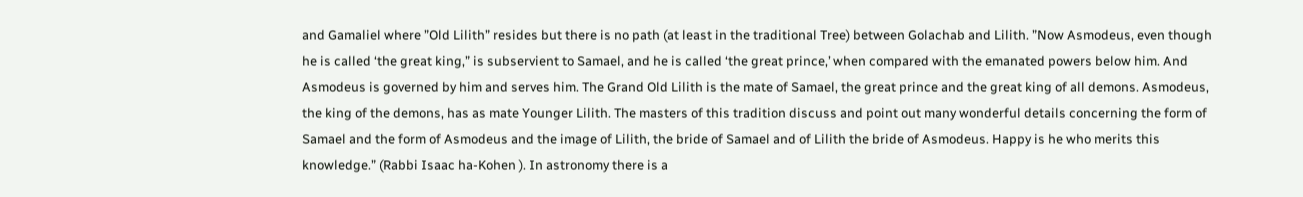and Gamaliel where ”Old Lilith” resides but there is no path (at least in the traditional Tree) between Golachab and Lilith. ”Now Asmodeus, even though he is called ‘the great king,” is subservient to Samael, and he is called ‘the great prince,’ when compared with the emanated powers below him. And Asmodeus is governed by him and serves him. The Grand Old Lilith is the mate of Samael, the great prince and the great king of all demons. Asmodeus, the king of the demons, has as mate Younger Lilith. The masters of this tradition discuss and point out many wonderful details concerning the form of Samael and the form of Asmodeus and the image of Lilith, the bride of Samael and of Lilith the bride of Asmodeus. Happy is he who merits this knowledge.” (Rabbi Isaac ha-Kohen ). In astronomy there is a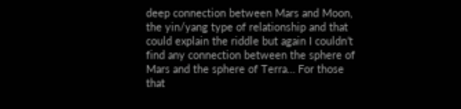deep connection between Mars and Moon, the yin/yang type of relationship and that could explain the riddle but again I couldn’t find any connection between the sphere of Mars and the sphere of Terra… For those that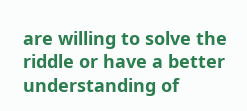are willing to solve the riddle or have a better understanding of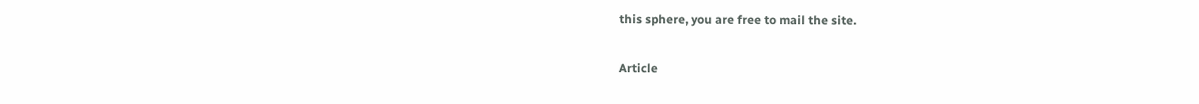this sphere, you are free to mail the site.

Article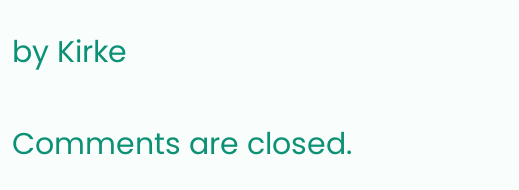by Kirke

Comments are closed.